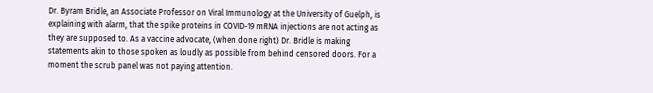Dr. Byram Bridle, an Associate Professor on Viral Immunology at the University of Guelph, is explaining with alarm, that the spike proteins in COVID-19 mRNA injections are not acting as they are supposed to. As a vaccine advocate, (when done right) Dr. Bridle is making statements akin to those spoken as loudly as possible from behind censored doors. For a moment the scrub panel was not paying attention.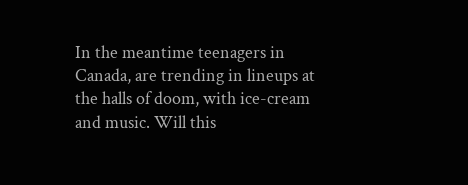In the meantime teenagers in Canada, are trending in lineups at the halls of doom, with ice-cream and music. Will this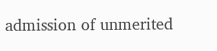admission of unmerited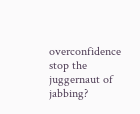overconfidence stop the juggernaut of jabbing?